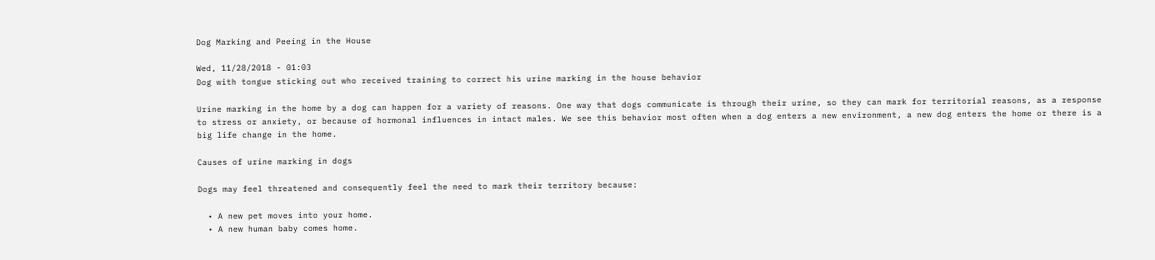Dog Marking and Peeing in the House

Wed, 11/28/2018 - 01:03
Dog with tongue sticking out who received training to correct his urine marking in the house behavior

Urine marking in the home by a dog can happen for a variety of reasons. One way that dogs communicate is through their urine, so they can mark for territorial reasons, as a response to stress or anxiety, or because of hormonal influences in intact males. We see this behavior most often when a dog enters a new environment, a new dog enters the home or there is a big life change in the home.

Causes of urine marking in dogs

Dogs may feel threatened and consequently feel the need to mark their territory because:

  • A new pet moves into your home.
  • A new human baby comes home.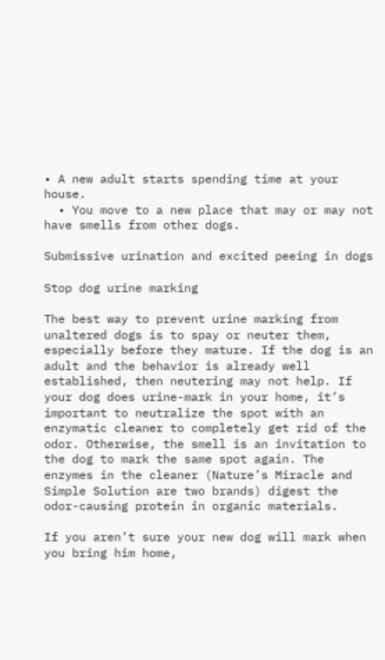• A new adult starts spending time at your house.
  • You move to a new place that may or may not have smells from other dogs.

Submissive urination and excited peeing in dogs

Stop dog urine marking

The best way to prevent urine marking from unaltered dogs is to spay or neuter them, especially before they mature. If the dog is an adult and the behavior is already well established, then neutering may not help. If your dog does urine-mark in your home, it’s important to neutralize the spot with an enzymatic cleaner to completely get rid of the odor. Otherwise, the smell is an invitation to the dog to mark the same spot again. The enzymes in the cleaner (Nature’s Miracle and Simple Solution are two brands) digest the odor-causing protein in organic materials.

If you aren’t sure your new dog will mark when you bring him home,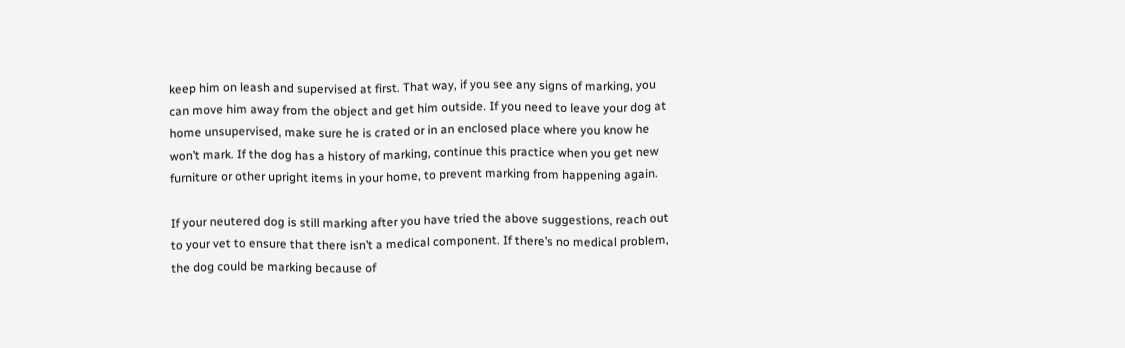keep him on leash and supervised at first. That way, if you see any signs of marking, you can move him away from the object and get him outside. If you need to leave your dog at home unsupervised, make sure he is crated or in an enclosed place where you know he won’t mark. If the dog has a history of marking, continue this practice when you get new furniture or other upright items in your home, to prevent marking from happening again.

If your neutered dog is still marking after you have tried the above suggestions, reach out to your vet to ensure that there isn’t a medical component. If there’s no medical problem, the dog could be marking because of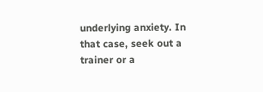underlying anxiety. In that case, seek out a trainer or a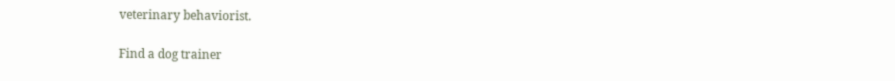veterinary behaviorist.

Find a dog trainer